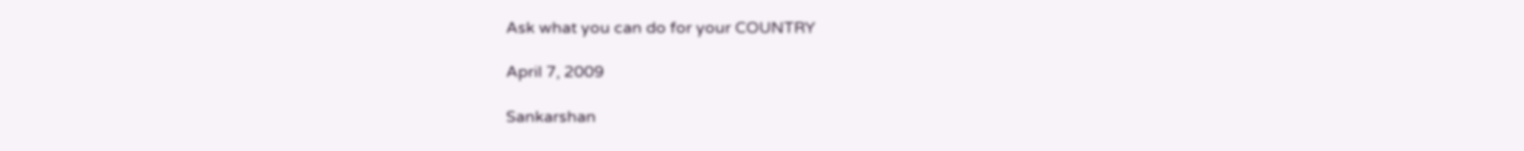Ask what you can do for your COUNTRY

April 7, 2009

Sankarshan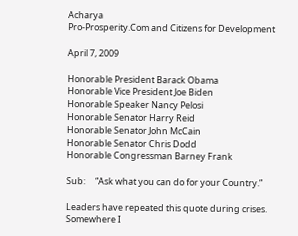Acharya
Pro-Prosperity.Com and Citizens for Development

April 7, 2009

Honorable President Barack Obama
Honorable Vice President Joe Biden
Honorable Speaker Nancy Pelosi
Honorable Senator Harry Reid
Honorable Senator John McCain
Honorable Senator Chris Dodd
Honorable Congressman Barney Frank

Sub:     “Ask what you can do for your Country.”

Leaders have repeated this quote during crises.  Somewhere I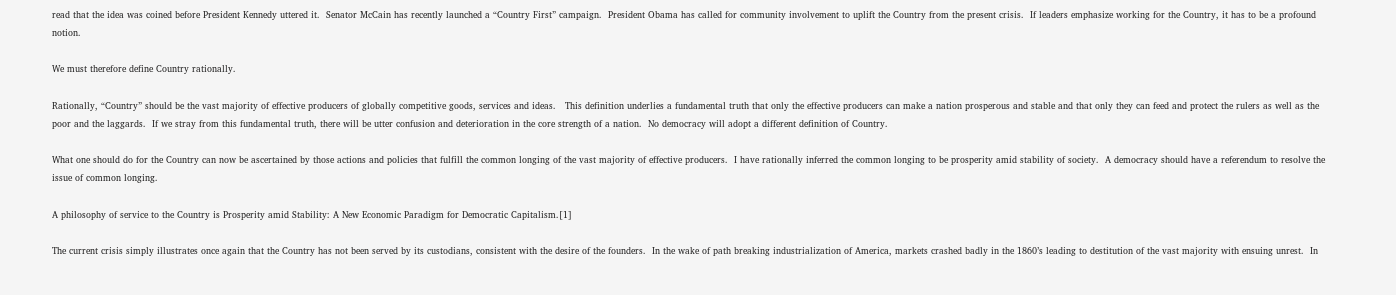read that the idea was coined before President Kennedy uttered it.  Senator McCain has recently launched a “Country First” campaign.  President Obama has called for community involvement to uplift the Country from the present crisis.  If leaders emphasize working for the Country, it has to be a profound notion.

We must therefore define Country rationally.

Rationally, “Country” should be the vast majority of effective producers of globally competitive goods, services and ideas.   This definition underlies a fundamental truth that only the effective producers can make a nation prosperous and stable and that only they can feed and protect the rulers as well as the poor and the laggards.  If we stray from this fundamental truth, there will be utter confusion and deterioration in the core strength of a nation.  No democracy will adopt a different definition of Country.

What one should do for the Country can now be ascertained by those actions and policies that fulfill the common longing of the vast majority of effective producers.  I have rationally inferred the common longing to be prosperity amid stability of society.  A democracy should have a referendum to resolve the issue of common longing.

A philosophy of service to the Country is Prosperity amid Stability: A New Economic Paradigm for Democratic Capitalism.[1]

The current crisis simply illustrates once again that the Country has not been served by its custodians, consistent with the desire of the founders.  In the wake of path breaking industrialization of America, markets crashed badly in the 1860’s leading to destitution of the vast majority with ensuing unrest.  In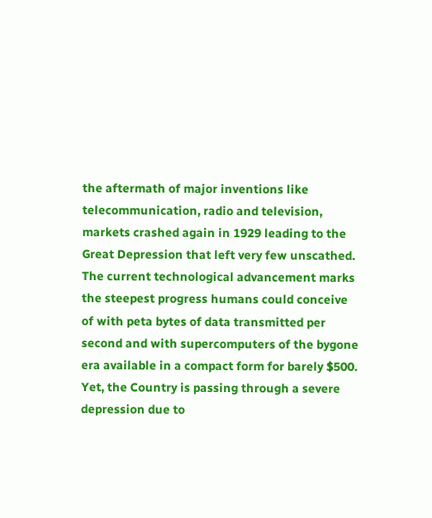the aftermath of major inventions like telecommunication, radio and television, markets crashed again in 1929 leading to the Great Depression that left very few unscathed.  The current technological advancement marks the steepest progress humans could conceive of with peta bytes of data transmitted per second and with supercomputers of the bygone era available in a compact form for barely $500.  Yet, the Country is passing through a severe depression due to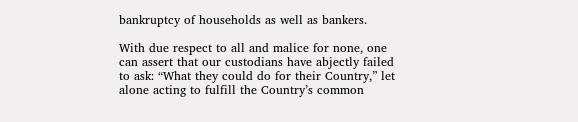bankruptcy of households as well as bankers.

With due respect to all and malice for none, one can assert that our custodians have abjectly failed to ask: “What they could do for their Country,” let alone acting to fulfill the Country’s common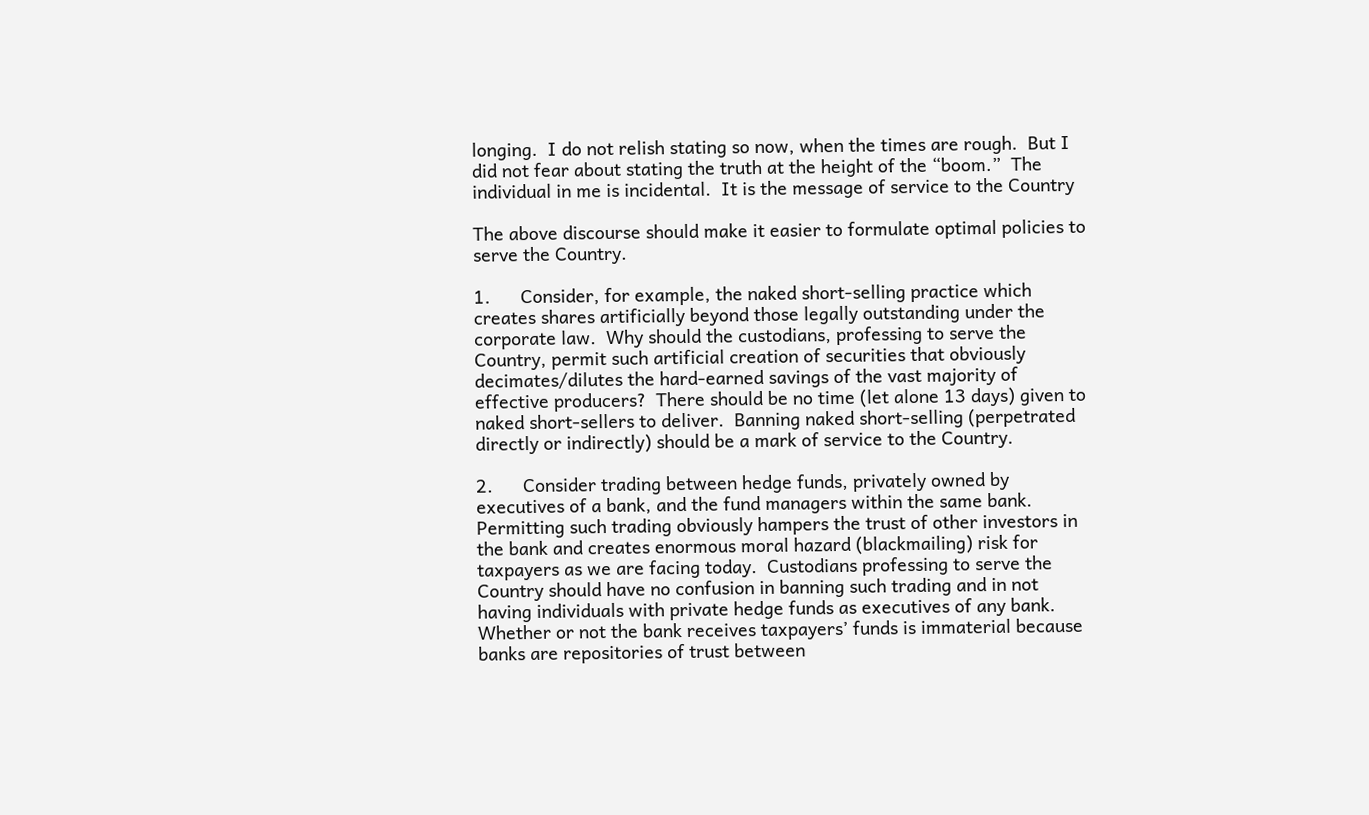longing.  I do not relish stating so now, when the times are rough.  But I did not fear about stating the truth at the height of the “boom.”  The individual in me is incidental.  It is the message of service to the Country

The above discourse should make it easier to formulate optimal policies to serve the Country.

1.      Consider, for example, the naked short-selling practice which creates shares artificially beyond those legally outstanding under the corporate law.  Why should the custodians, professing to serve the Country, permit such artificial creation of securities that obviously decimates/dilutes the hard-earned savings of the vast majority of effective producers?  There should be no time (let alone 13 days) given to naked short-sellers to deliver.  Banning naked short-selling (perpetrated directly or indirectly) should be a mark of service to the Country.

2.      Consider trading between hedge funds, privately owned by executives of a bank, and the fund managers within the same bank.  Permitting such trading obviously hampers the trust of other investors in the bank and creates enormous moral hazard (blackmailing) risk for taxpayers as we are facing today.  Custodians professing to serve the Country should have no confusion in banning such trading and in not having individuals with private hedge funds as executives of any bank.  Whether or not the bank receives taxpayers’ funds is immaterial because banks are repositories of trust between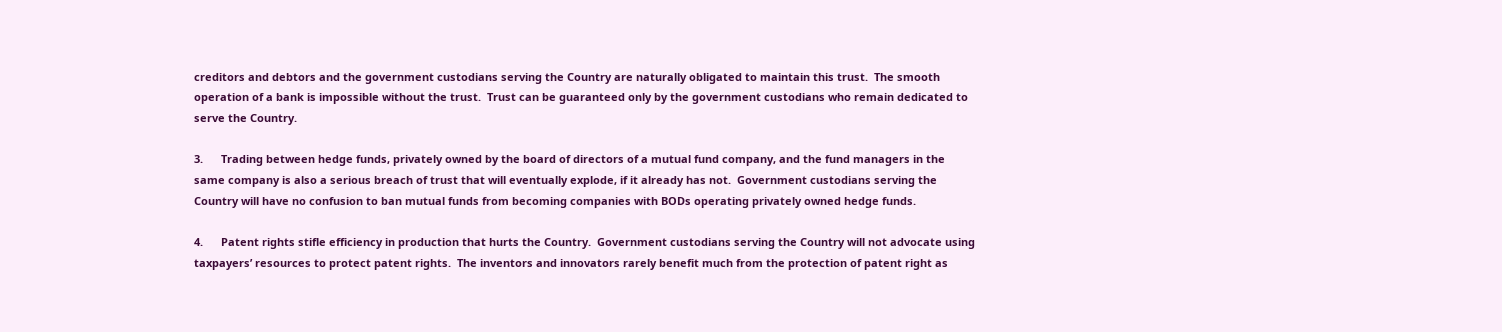creditors and debtors and the government custodians serving the Country are naturally obligated to maintain this trust.  The smooth operation of a bank is impossible without the trust.  Trust can be guaranteed only by the government custodians who remain dedicated to serve the Country.

3.      Trading between hedge funds, privately owned by the board of directors of a mutual fund company, and the fund managers in the same company is also a serious breach of trust that will eventually explode, if it already has not.  Government custodians serving the Country will have no confusion to ban mutual funds from becoming companies with BODs operating privately owned hedge funds.

4.      Patent rights stifle efficiency in production that hurts the Country.  Government custodians serving the Country will not advocate using taxpayers’ resources to protect patent rights.  The inventors and innovators rarely benefit much from the protection of patent right as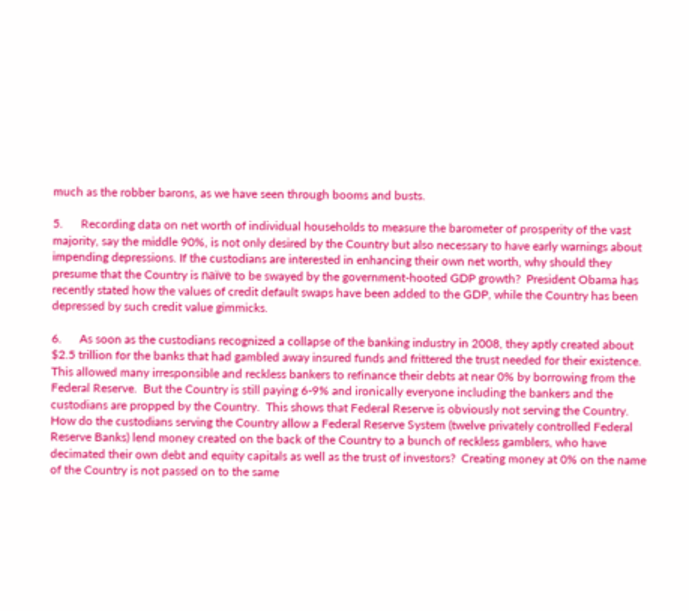much as the robber barons, as we have seen through booms and busts.

5.      Recording data on net worth of individual households to measure the barometer of prosperity of the vast majority, say the middle 90%, is not only desired by the Country but also necessary to have early warnings about impending depressions. If the custodians are interested in enhancing their own net worth, why should they presume that the Country is naïve to be swayed by the government-hooted GDP growth?  President Obama has recently stated how the values of credit default swaps have been added to the GDP, while the Country has been depressed by such credit value gimmicks.

6.      As soon as the custodians recognized a collapse of the banking industry in 2008, they aptly created about $2.5 trillion for the banks that had gambled away insured funds and frittered the trust needed for their existence.  This allowed many irresponsible and reckless bankers to refinance their debts at near 0% by borrowing from the Federal Reserve.  But the Country is still paying 6-9% and ironically everyone including the bankers and the custodians are propped by the Country.  This shows that Federal Reserve is obviously not serving the Country.  How do the custodians serving the Country allow a Federal Reserve System (twelve privately controlled Federal Reserve Banks) lend money created on the back of the Country to a bunch of reckless gamblers, who have decimated their own debt and equity capitals as well as the trust of investors?  Creating money at 0% on the name of the Country is not passed on to the same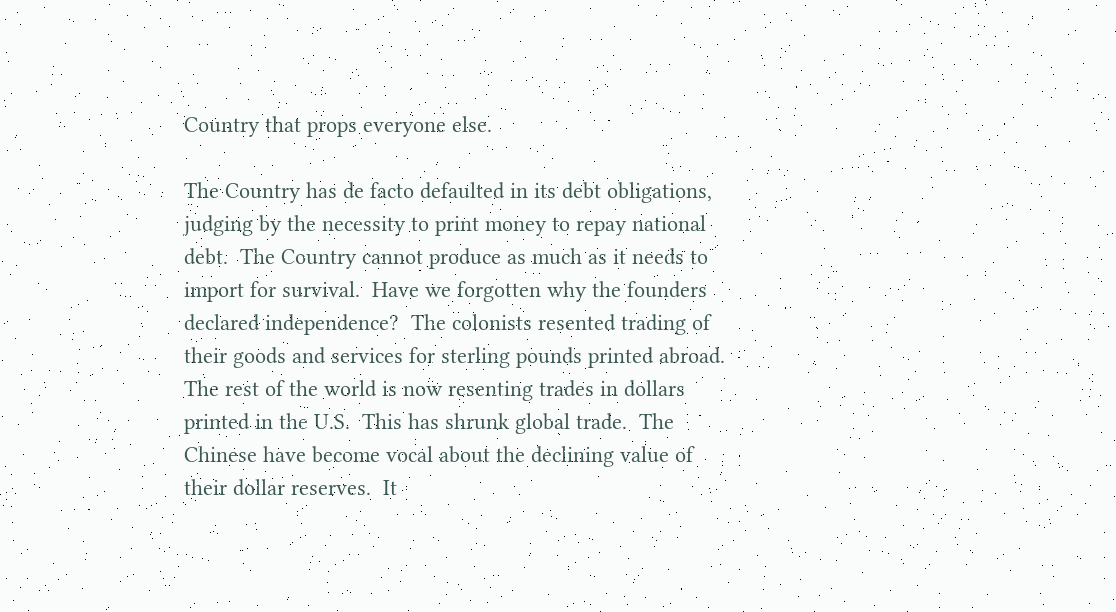Country that props everyone else.

The Country has de facto defaulted in its debt obligations, judging by the necessity to print money to repay national debt.  The Country cannot produce as much as it needs to import for survival.  Have we forgotten why the founders declared independence?  The colonists resented trading of their goods and services for sterling pounds printed abroad.  The rest of the world is now resenting trades in dollars printed in the U.S.  This has shrunk global trade.  The Chinese have become vocal about the declining value of their dollar reserves.  It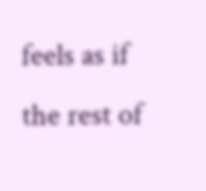feels as if the rest of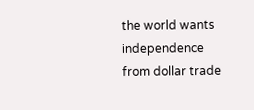the world wants independence from dollar trade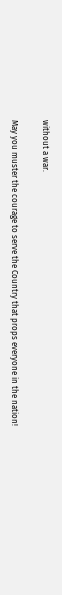without a war.

May you muster the courage to serve the Country that props everyone in the nation!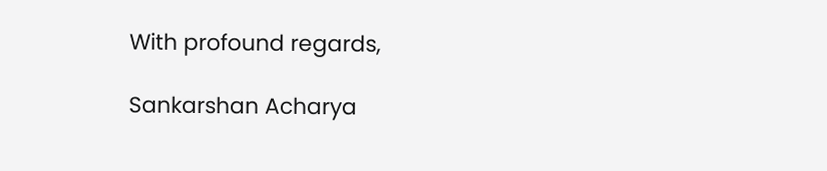With profound regards,

Sankarshan Acharya